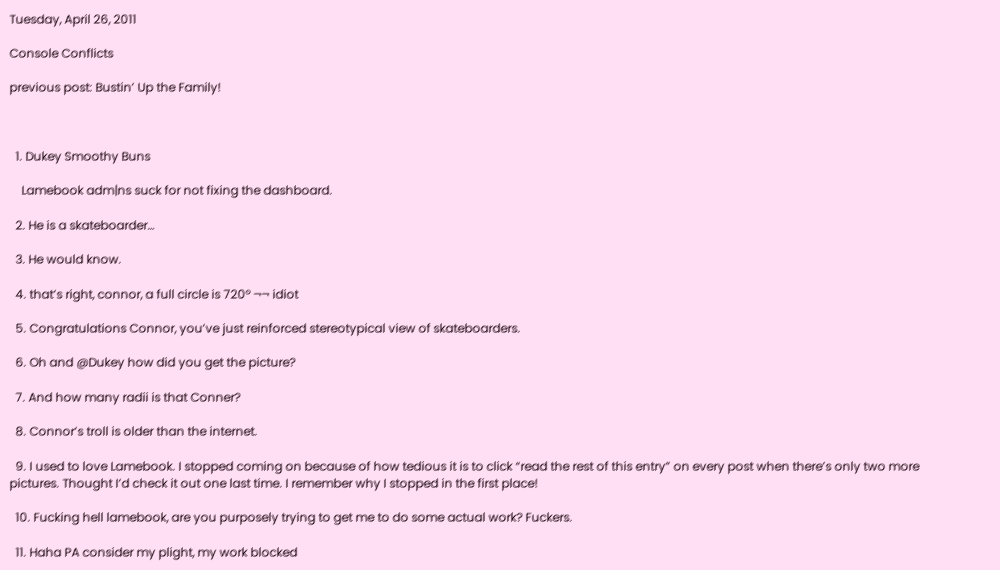Tuesday, April 26, 2011

Console Conflicts

previous post: Bustin’ Up the Family!



  1. Dukey Smoothy Buns

    Lamebook adm|ns suck for not fixing the dashboard.

  2. He is a skateboarder…

  3. He would know.

  4. that’s right, connor, a full circle is 720º ¬¬ idiot

  5. Congratulations Connor, you’ve just reinforced stereotypical view of skateboarders.

  6. Oh and @Dukey how did you get the picture?

  7. And how many radii is that Conner?

  8. Connor’s troll is older than the internet.

  9. I used to love Lamebook. I stopped coming on because of how tedious it is to click “read the rest of this entry” on every post when there’s only two more pictures. Thought I’d check it out one last time. I remember why I stopped in the first place!

  10. Fucking hell lamebook, are you purposely trying to get me to do some actual work? Fuckers.

  11. Haha PA consider my plight, my work blocked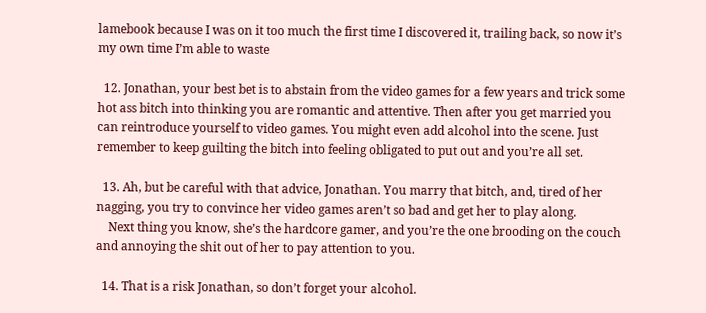lamebook because I was on it too much the first time I discovered it, trailing back, so now it’s my own time I’m able to waste

  12. Jonathan, your best bet is to abstain from the video games for a few years and trick some hot ass bitch into thinking you are romantic and attentive. Then after you get married you can reintroduce yourself to video games. You might even add alcohol into the scene. Just remember to keep guilting the bitch into feeling obligated to put out and you’re all set.

  13. Ah, but be careful with that advice, Jonathan. You marry that bitch, and, tired of her nagging, you try to convince her video games aren’t so bad and get her to play along.
    Next thing you know, she’s the hardcore gamer, and you’re the one brooding on the couch and annoying the shit out of her to pay attention to you.

  14. That is a risk Jonathan, so don’t forget your alcohol.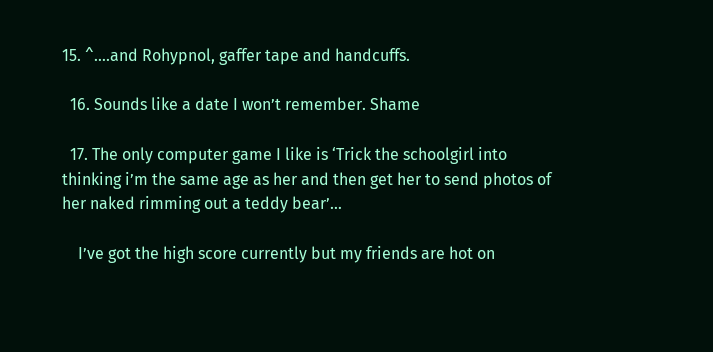15. ^….and Rohypnol, gaffer tape and handcuffs.

  16. Sounds like a date I won’t remember. Shame

  17. The only computer game I like is ‘Trick the schoolgirl into thinking i’m the same age as her and then get her to send photos of her naked rimming out a teddy bear’…

    I’ve got the high score currently but my friends are hot on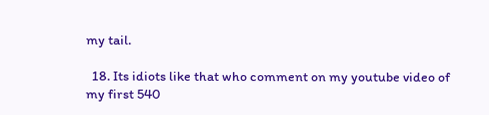my tail.

  18. Its idiots like that who comment on my youtube video of my first 540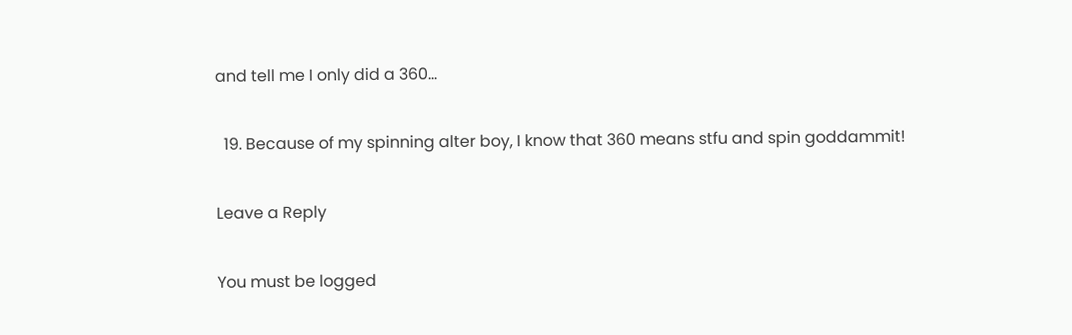and tell me I only did a 360…

  19. Because of my spinning alter boy, I know that 360 means stfu and spin goddammit!

Leave a Reply

You must be logged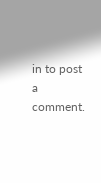in to post a comment.